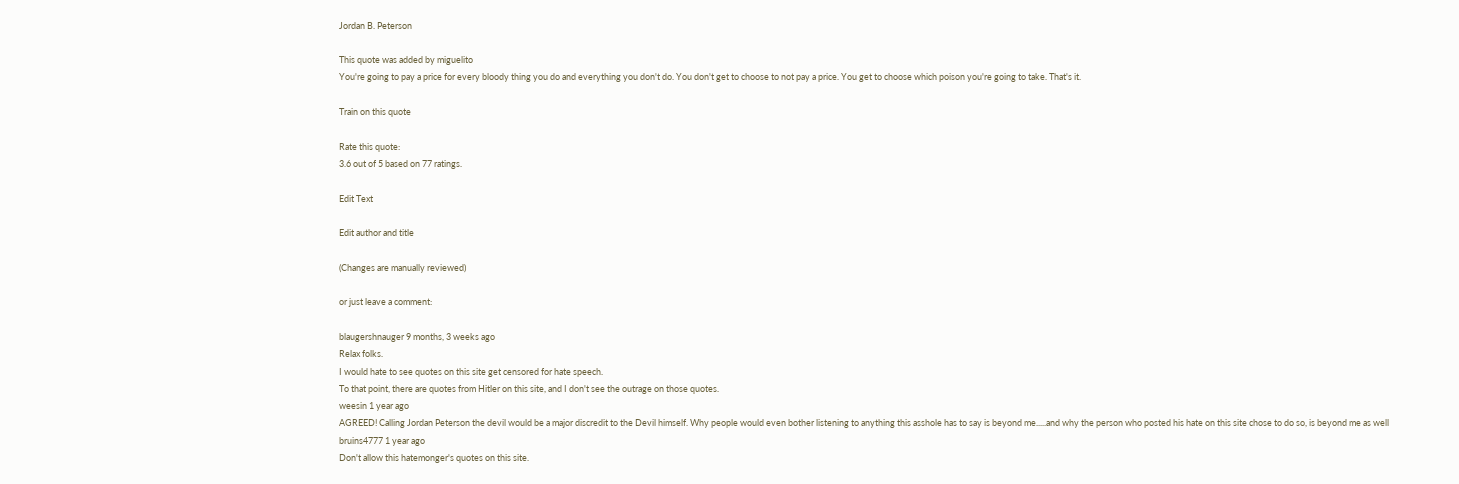Jordan B. Peterson

This quote was added by miguelito
You're going to pay a price for every bloody thing you do and everything you don't do. You don't get to choose to not pay a price. You get to choose which poison you're going to take. That's it.

Train on this quote

Rate this quote:
3.6 out of 5 based on 77 ratings.

Edit Text

Edit author and title

(Changes are manually reviewed)

or just leave a comment:

blaugershnauger 9 months, 3 weeks ago
Relax folks.
I would hate to see quotes on this site get censored for hate speech.
To that point, there are quotes from Hitler on this site, and I don't see the outrage on those quotes.
weesin 1 year ago
AGREED! Calling Jordan Peterson the devil would be a major discredit to the Devil himself. Why people would even bother listening to anything this asshole has to say is beyond me.....and why the person who posted his hate on this site chose to do so, is beyond me as well
bruins4777 1 year ago
Don't allow this hatemonger's quotes on this site.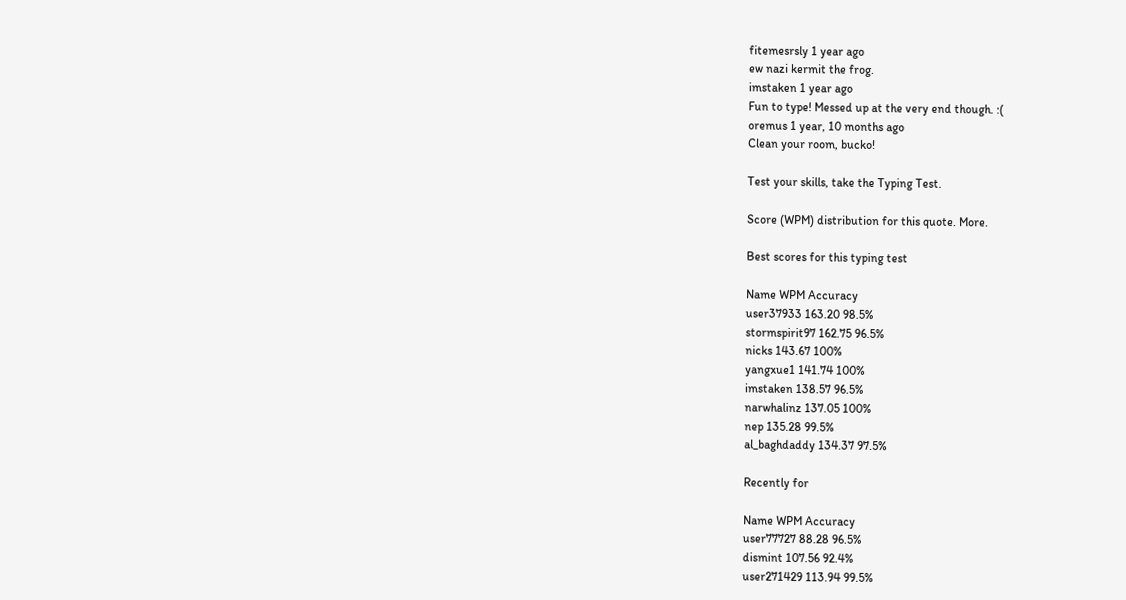fitemesrsly 1 year ago
ew nazi kermit the frog.
imstaken 1 year ago
Fun to type! Messed up at the very end though. :(
oremus 1 year, 10 months ago
Clean your room, bucko!

Test your skills, take the Typing Test.

Score (WPM) distribution for this quote. More.

Best scores for this typing test

Name WPM Accuracy
user37933 163.20 98.5%
stormspirit97 162.75 96.5%
nicks 143.67 100%
yangxue1 141.74 100%
imstaken 138.57 96.5%
narwhalinz 137.05 100%
nep 135.28 99.5%
al_baghdaddy 134.37 97.5%

Recently for

Name WPM Accuracy
user77727 88.28 96.5%
dismint 107.56 92.4%
user271429 113.94 99.5%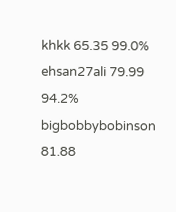khkk 65.35 99.0%
ehsan27ali 79.99 94.2%
bigbobbybobinson 81.88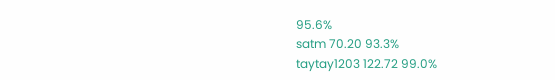95.6%
satm 70.20 93.3%
taytay1203 122.72 99.0%